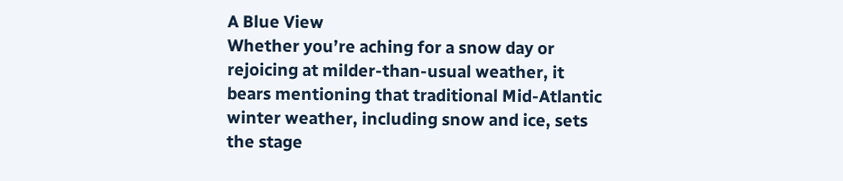A Blue View
Whether you’re aching for a snow day or rejoicing at milder-than-usual weather, it bears mentioning that traditional Mid-Atlantic winter weather, including snow and ice, sets the stage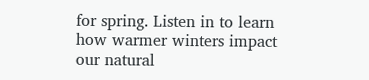for spring. Listen in to learn how warmer winters impact our natural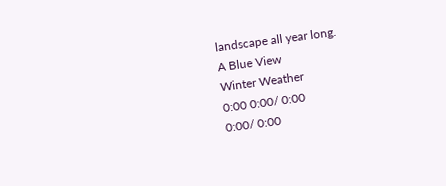landscape all year long.
A Blue View
Winter Weather
0:00 0:00/ 0:00
0:00/ 0:00